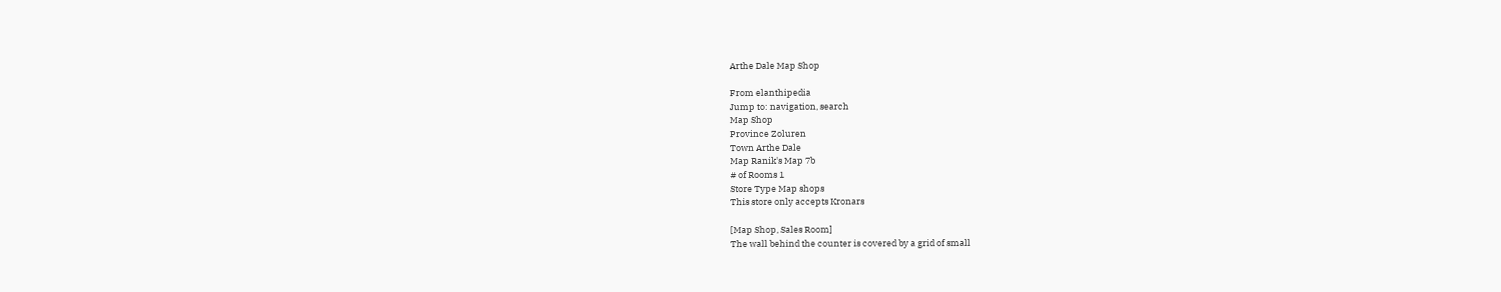Arthe Dale Map Shop

From elanthipedia
Jump to: navigation, search
Map Shop
Province Zoluren
Town Arthe Dale
Map Ranik's Map 7b
# of Rooms 1
Store Type Map shops
This store only accepts Kronars

[Map Shop, Sales Room]
The wall behind the counter is covered by a grid of small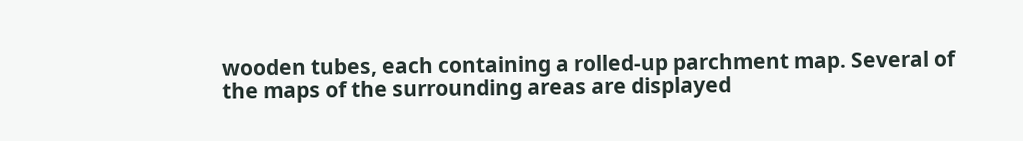wooden tubes, each containing a rolled-up parchment map. Several of the maps of the surrounding areas are displayed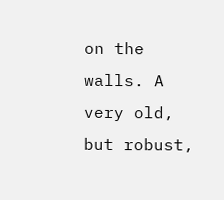on the walls. A very old, but robust,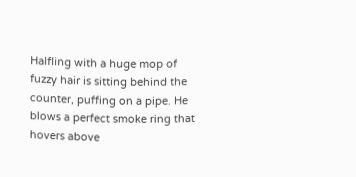Halfling with a huge mop of fuzzy hair is sitting behind the counter, puffing on a pipe. He blows a perfect smoke ring that hovers above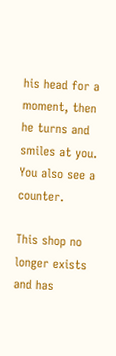his head for a moment, then he turns and smiles at you. You also see a counter.

This shop no longer exists and has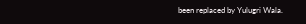been replaced by Yulugri Wala.